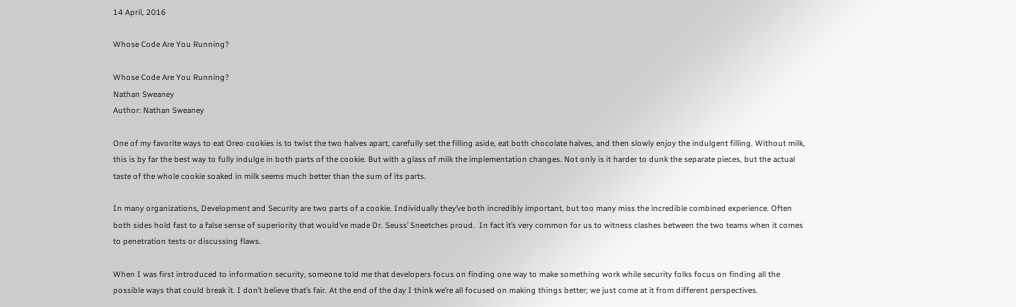14 April, 2016

Whose Code Are You Running?

Whose Code Are You Running?
Nathan Sweaney
Author: Nathan Sweaney

One of my favorite ways to eat Oreo cookies is to twist the two halves apart, carefully set the filling aside, eat both chocolate halves, and then slowly enjoy the indulgent filling. Without milk, this is by far the best way to fully indulge in both parts of the cookie. But with a glass of milk the implementation changes. Not only is it harder to dunk the separate pieces, but the actual taste of the whole cookie soaked in milk seems much better than the sum of its parts.

In many organizations, Development and Security are two parts of a cookie. Individually they’ve both incredibly important, but too many miss the incredible combined experience. Often both sides hold fast to a false sense of superiority that would’ve made Dr. Seuss’ Sneetches proud.  In fact it’s very common for us to witness clashes between the two teams when it comes to penetration tests or discussing flaws.

When I was first introduced to information security, someone told me that developers focus on finding one way to make something work while security folks focus on finding all the possible ways that could break it. I don’t believe that’s fair. At the end of the day I think we’re all focused on making things better; we just come at it from different perspectives.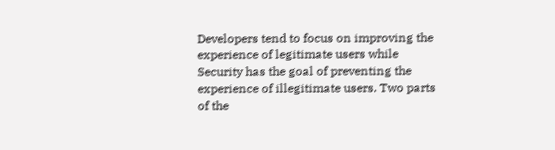Developers tend to focus on improving the experience of legitimate users while Security has the goal of preventing the experience of illegitimate users. Two parts of the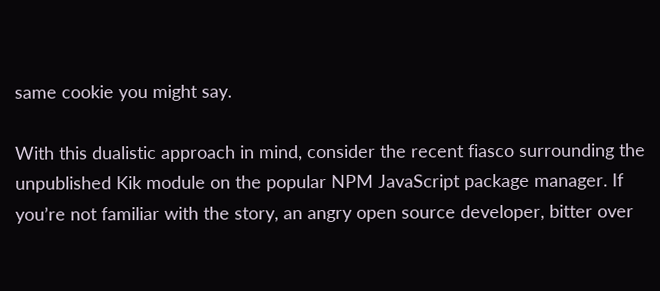same cookie you might say.

With this dualistic approach in mind, consider the recent fiasco surrounding the unpublished Kik module on the popular NPM JavaScript package manager. If you’re not familiar with the story, an angry open source developer, bitter over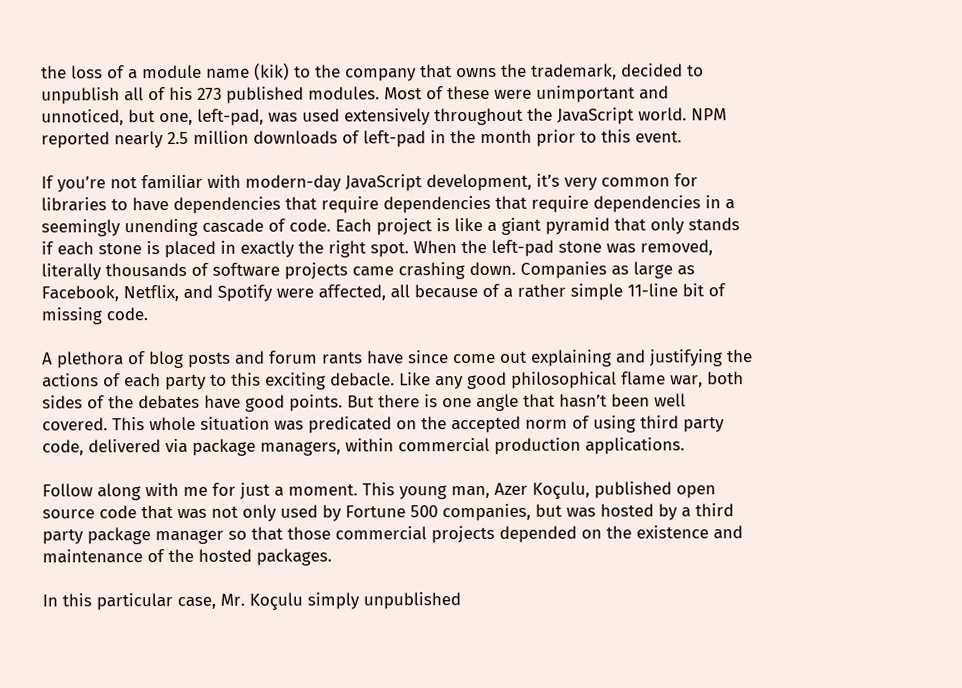the loss of a module name (kik) to the company that owns the trademark, decided to unpublish all of his 273 published modules. Most of these were unimportant and unnoticed, but one, left-pad, was used extensively throughout the JavaScript world. NPM reported nearly 2.5 million downloads of left-pad in the month prior to this event.

If you’re not familiar with modern-day JavaScript development, it’s very common for libraries to have dependencies that require dependencies that require dependencies in a seemingly unending cascade of code. Each project is like a giant pyramid that only stands if each stone is placed in exactly the right spot. When the left-pad stone was removed, literally thousands of software projects came crashing down. Companies as large as Facebook, Netflix, and Spotify were affected, all because of a rather simple 11-line bit of missing code.

A plethora of blog posts and forum rants have since come out explaining and justifying the actions of each party to this exciting debacle. Like any good philosophical flame war, both sides of the debates have good points. But there is one angle that hasn’t been well covered. This whole situation was predicated on the accepted norm of using third party code, delivered via package managers, within commercial production applications.

Follow along with me for just a moment. This young man, Azer Koçulu, published open source code that was not only used by Fortune 500 companies, but was hosted by a third party package manager so that those commercial projects depended on the existence and maintenance of the hosted packages.

In this particular case, Mr. Koçulu simply unpublished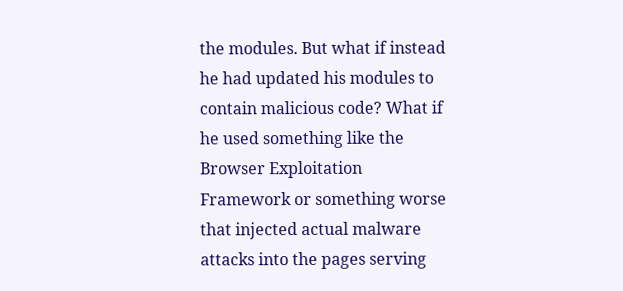the modules. But what if instead he had updated his modules to contain malicious code? What if he used something like the Browser Exploitation Framework or something worse that injected actual malware attacks into the pages serving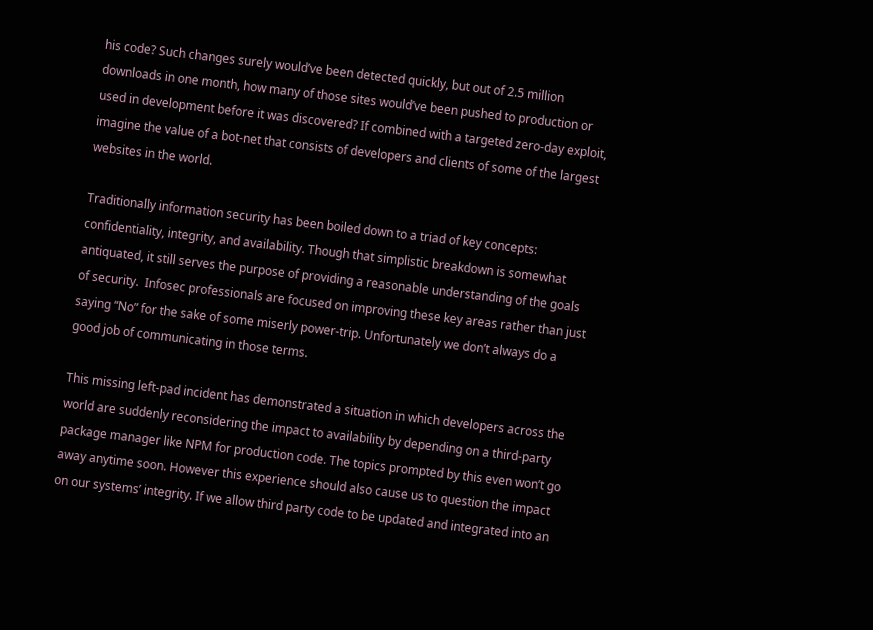his code? Such changes surely would’ve been detected quickly, but out of 2.5 million downloads in one month, how many of those sites would’ve been pushed to production or used in development before it was discovered? If combined with a targeted zero-day exploit, imagine the value of a bot-net that consists of developers and clients of some of the largest websites in the world.

Traditionally information security has been boiled down to a triad of key concepts: confidentiality, integrity, and availability. Though that simplistic breakdown is somewhat antiquated, it still serves the purpose of providing a reasonable understanding of the goals of security.  Infosec professionals are focused on improving these key areas rather than just saying “No” for the sake of some miserly power-trip. Unfortunately we don’t always do a good job of communicating in those terms.

This missing left-pad incident has demonstrated a situation in which developers across the world are suddenly reconsidering the impact to availability by depending on a third-party package manager like NPM for production code. The topics prompted by this even won’t go away anytime soon. However this experience should also cause us to question the impact on our systems’ integrity. If we allow third party code to be updated and integrated into an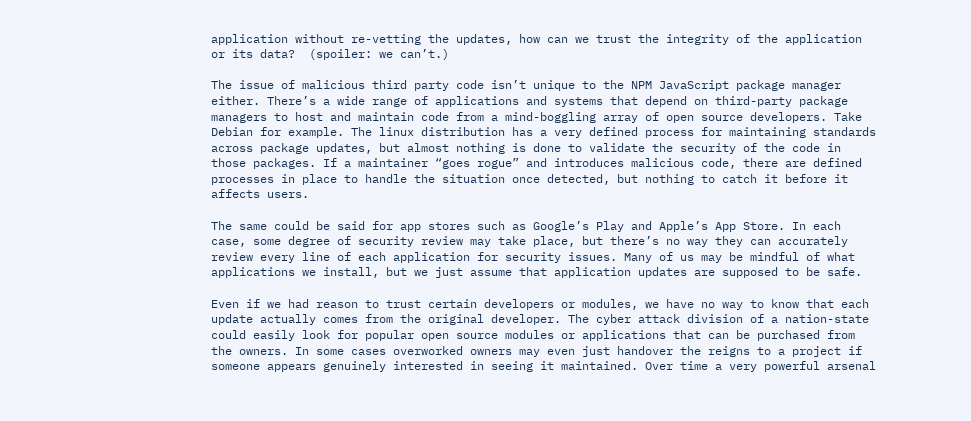application without re-vetting the updates, how can we trust the integrity of the application or its data?  (spoiler: we can’t.)

The issue of malicious third party code isn’t unique to the NPM JavaScript package manager either. There’s a wide range of applications and systems that depend on third-party package managers to host and maintain code from a mind-boggling array of open source developers. Take Debian for example. The linux distribution has a very defined process for maintaining standards across package updates, but almost nothing is done to validate the security of the code in those packages. If a maintainer “goes rogue” and introduces malicious code, there are defined processes in place to handle the situation once detected, but nothing to catch it before it affects users.

The same could be said for app stores such as Google’s Play and Apple’s App Store. In each case, some degree of security review may take place, but there’s no way they can accurately review every line of each application for security issues. Many of us may be mindful of what applications we install, but we just assume that application updates are supposed to be safe.

Even if we had reason to trust certain developers or modules, we have no way to know that each update actually comes from the original developer. The cyber attack division of a nation-state could easily look for popular open source modules or applications that can be purchased from the owners. In some cases overworked owners may even just handover the reigns to a project if someone appears genuinely interested in seeing it maintained. Over time a very powerful arsenal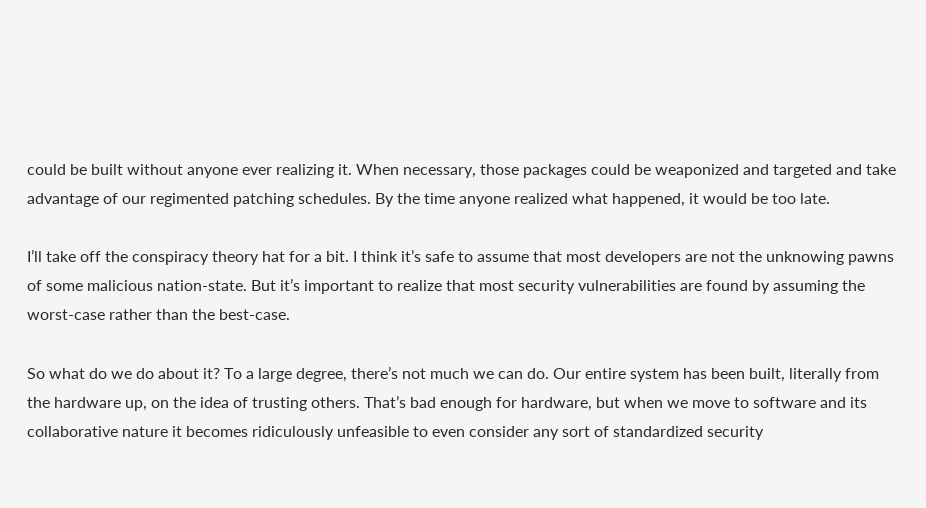could be built without anyone ever realizing it. When necessary, those packages could be weaponized and targeted and take advantage of our regimented patching schedules. By the time anyone realized what happened, it would be too late.

I’ll take off the conspiracy theory hat for a bit. I think it’s safe to assume that most developers are not the unknowing pawns of some malicious nation-state. But it’s important to realize that most security vulnerabilities are found by assuming the worst-case rather than the best-case.

So what do we do about it? To a large degree, there’s not much we can do. Our entire system has been built, literally from the hardware up, on the idea of trusting others. That’s bad enough for hardware, but when we move to software and its collaborative nature it becomes ridiculously unfeasible to even consider any sort of standardized security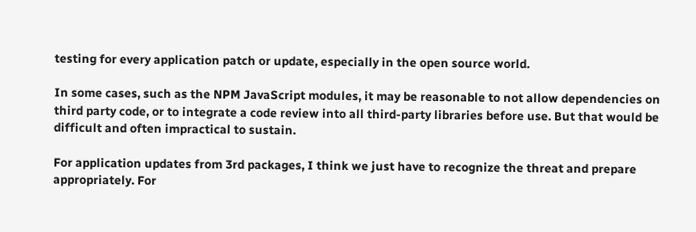testing for every application patch or update, especially in the open source world.

In some cases, such as the NPM JavaScript modules, it may be reasonable to not allow dependencies on third party code, or to integrate a code review into all third-party libraries before use. But that would be difficult and often impractical to sustain.

For application updates from 3rd packages, I think we just have to recognize the threat and prepare appropriately. For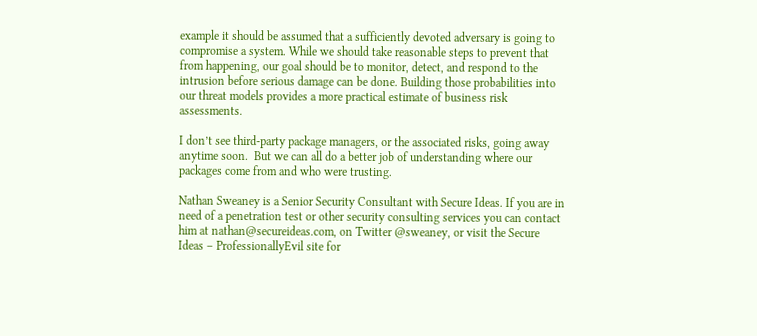example it should be assumed that a sufficiently devoted adversary is going to compromise a system. While we should take reasonable steps to prevent that from happening, our goal should be to monitor, detect, and respond to the intrusion before serious damage can be done. Building those probabilities into our threat models provides a more practical estimate of business risk assessments.

I don’t see third-party package managers, or the associated risks, going away anytime soon.  But we can all do a better job of understanding where our packages come from and who were trusting.

Nathan Sweaney is a Senior Security Consultant with Secure Ideas. If you are in need of a penetration test or other security consulting services you can contact him at nathan@secureideas.com, on Twitter @sweaney, or visit the Secure Ideas – ProfessionallyEvil site for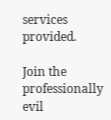services provided.

Join the professionally evil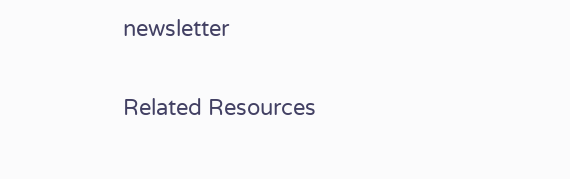newsletter

Related Resources